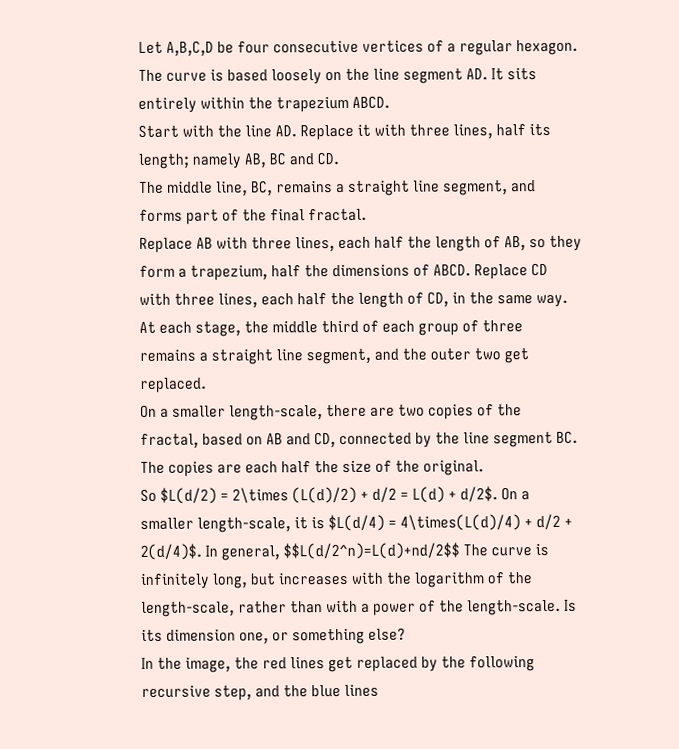Let A,B,C,D be four consecutive vertices of a regular hexagon. The curve is based loosely on the line segment AD. It sits entirely within the trapezium ABCD.
Start with the line AD. Replace it with three lines, half its length; namely AB, BC and CD.
The middle line, BC, remains a straight line segment, and forms part of the final fractal.
Replace AB with three lines, each half the length of AB, so they form a trapezium, half the dimensions of ABCD. Replace CD with three lines, each half the length of CD, in the same way.
At each stage, the middle third of each group of three remains a straight line segment, and the outer two get replaced.
On a smaller length-scale, there are two copies of the fractal, based on AB and CD, connected by the line segment BC. The copies are each half the size of the original.
So $L(d/2) = 2\times (L(d)/2) + d/2 = L(d) + d/2$. On a smaller length-scale, it is $L(d/4) = 4\times(L(d)/4) + d/2 + 2(d/4)$. In general, $$L(d/2^n)=L(d)+nd/2$$ The curve is infinitely long, but increases with the logarithm of the length-scale, rather than with a power of the length-scale. Is its dimension one, or something else?
In the image, the red lines get replaced by the following recursive step, and the blue lines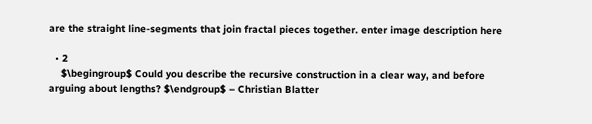are the straight line-segments that join fractal pieces together. enter image description here

  • 2
    $\begingroup$ Could you describe the recursive construction in a clear way, and before arguing about lengths? $\endgroup$ – Christian Blatter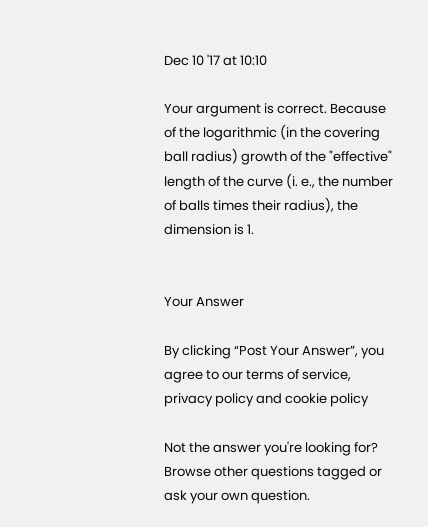Dec 10 '17 at 10:10

Your argument is correct. Because of the logarithmic (in the covering ball radius) growth of the "effective" length of the curve (i. e., the number of balls times their radius), the dimension is 1.


Your Answer

By clicking “Post Your Answer”, you agree to our terms of service, privacy policy and cookie policy

Not the answer you're looking for? Browse other questions tagged or ask your own question.